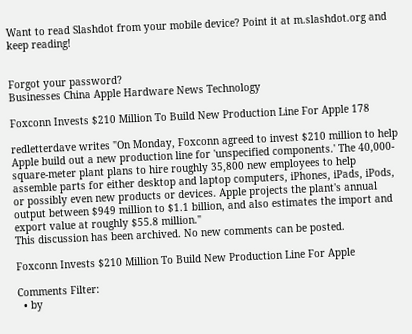Want to read Slashdot from your mobile device? Point it at m.slashdot.org and keep reading!


Forgot your password?
Businesses China Apple Hardware News Technology

Foxconn Invests $210 Million To Build New Production Line For Apple 178

redletterdave writes "On Monday, Foxconn agreed to invest $210 million to help Apple build out a new production line for 'unspecified components.' The 40,000-square-meter plant plans to hire roughly 35,800 new employees to help assemble parts for either desktop and laptop computers, iPhones, iPads, iPods, or possibly even new products or devices. Apple projects the plant's annual output between $949 million to $1.1 billion, and also estimates the import and export value at roughly $55.8 million."
This discussion has been archived. No new comments can be posted.

Foxconn Invests $210 Million To Build New Production Line For Apple

Comments Filter:
  • by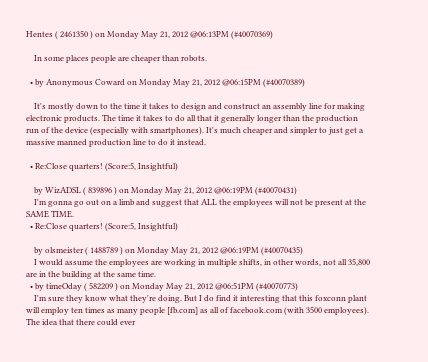Hentes ( 2461350 ) on Monday May 21, 2012 @06:13PM (#40070369)

    In some places people are cheaper than robots.

  • by Anonymous Coward on Monday May 21, 2012 @06:15PM (#40070389)

    It's mostly down to the time it takes to design and construct an assembly line for making electronic products. The time it takes to do all that it generally longer than the production run of the device (especially with smartphones). It's much cheaper and simpler to just get a massive manned production line to do it instead.

  • Re:Close quarters! (Score:5, Insightful)

    by WizADSL ( 839896 ) on Monday May 21, 2012 @06:19PM (#40070431)
    I'm gonna go out on a limb and suggest that ALL the employees will not be present at the SAME TIME.
  • Re:Close quarters! (Score:5, Insightful)

    by olsmeister ( 1488789 ) on Monday May 21, 2012 @06:19PM (#40070435)
    I would assume the employees are working in multiple shifts, in other words, not all 35,800 are in the building at the same time.
  • by timeOday ( 582209 ) on Monday May 21, 2012 @06:51PM (#40070773)
    I'm sure they know what they're doing. But I do find it interesting that this foxconn plant will employ ten times as many people [fb.com] as all of facebook.com (with 3500 employees). The idea that there could ever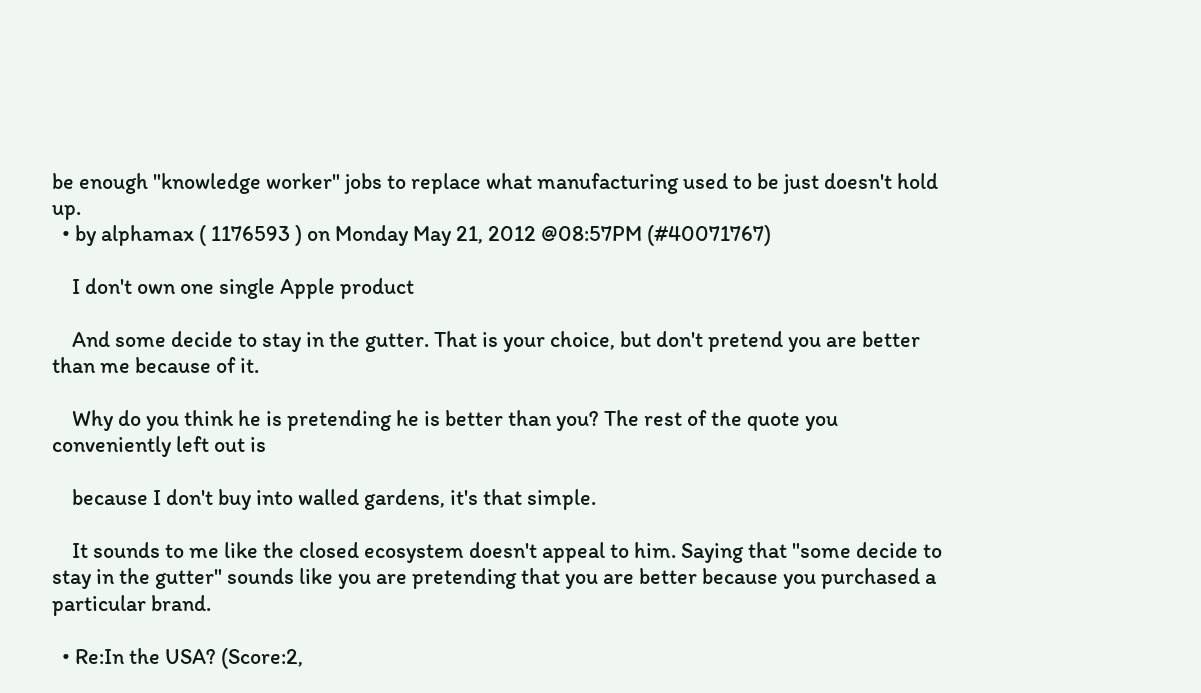be enough "knowledge worker" jobs to replace what manufacturing used to be just doesn't hold up.
  • by alphamax ( 1176593 ) on Monday May 21, 2012 @08:57PM (#40071767)

    I don't own one single Apple product

    And some decide to stay in the gutter. That is your choice, but don't pretend you are better than me because of it.

    Why do you think he is pretending he is better than you? The rest of the quote you conveniently left out is

    because I don't buy into walled gardens, it's that simple.

    It sounds to me like the closed ecosystem doesn't appeal to him. Saying that "some decide to stay in the gutter" sounds like you are pretending that you are better because you purchased a particular brand.

  • Re:In the USA? (Score:2,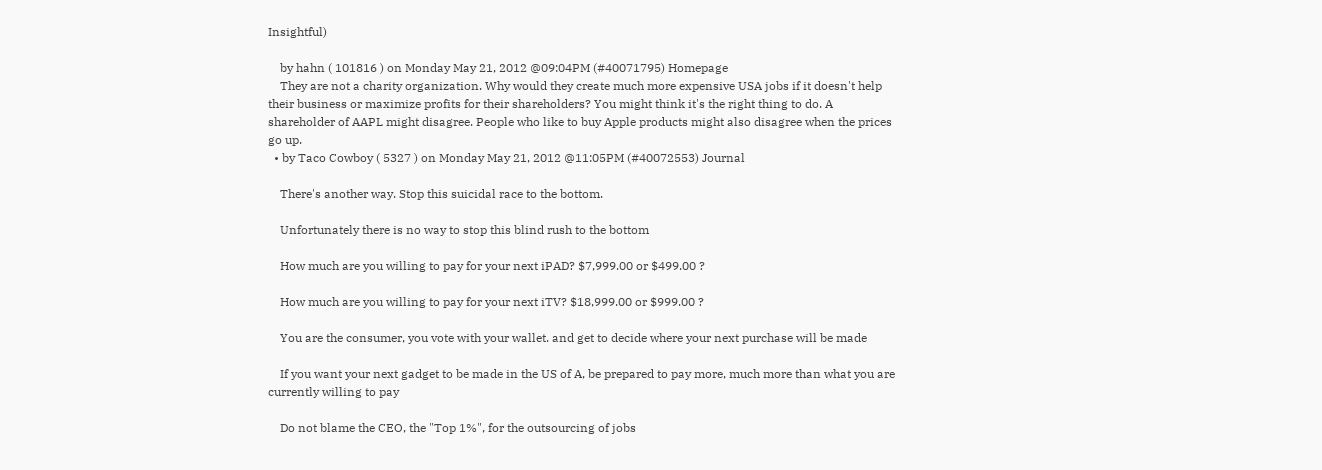Insightful)

    by hahn ( 101816 ) on Monday May 21, 2012 @09:04PM (#40071795) Homepage
    They are not a charity organization. Why would they create much more expensive USA jobs if it doesn't help their business or maximize profits for their shareholders? You might think it's the right thing to do. A shareholder of AAPL might disagree. People who like to buy Apple products might also disagree when the prices go up.
  • by Taco Cowboy ( 5327 ) on Monday May 21, 2012 @11:05PM (#40072553) Journal

    There's another way. Stop this suicidal race to the bottom.

    Unfortunately there is no way to stop this blind rush to the bottom

    How much are you willing to pay for your next iPAD? $7,999.00 or $499.00 ?

    How much are you willing to pay for your next iTV? $18,999.00 or $999.00 ?

    You are the consumer, you vote with your wallet. and get to decide where your next purchase will be made

    If you want your next gadget to be made in the US of A, be prepared to pay more, much more than what you are currently willing to pay

    Do not blame the CEO, the "Top 1%", for the outsourcing of jobs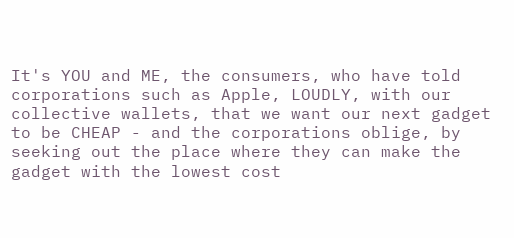It's YOU and ME, the consumers, who have told corporations such as Apple, LOUDLY, with our collective wallets, that we want our next gadget to be CHEAP - and the corporations oblige, by seeking out the place where they can make the gadget with the lowest cost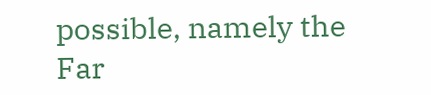possible, namely the Far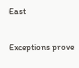East

Exceptions prove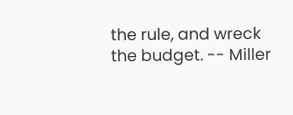the rule, and wreck the budget. -- Miller